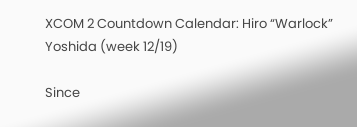XCOM 2 Countdown Calendar: Hiro “Warlock” Yoshida (week 12/19)

Since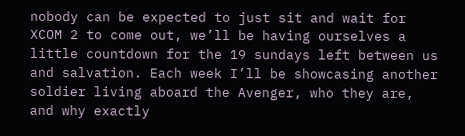nobody can be expected to just sit and wait for XCOM 2 to come out, we’ll be having ourselves a little countdown for the 19 sundays left between us and salvation. Each week I’ll be showcasing another soldier living aboard the Avenger, who they are, and why exactly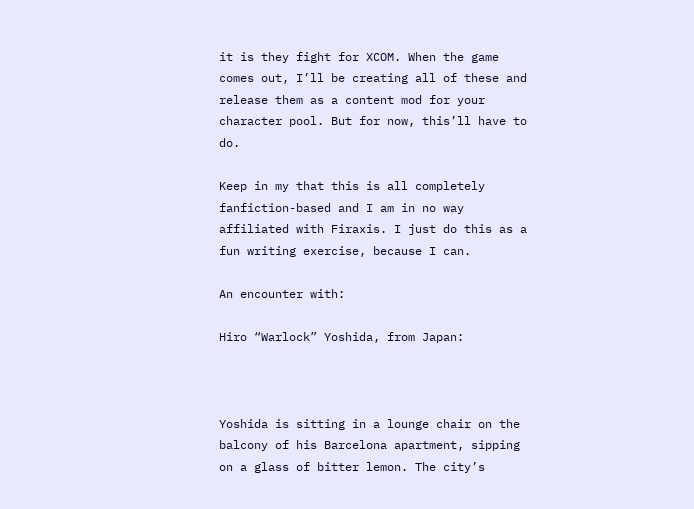it is they fight for XCOM. When the game comes out, I’ll be creating all of these and release them as a content mod for your character pool. But for now, this’ll have to do.

Keep in my that this is all completely fanfiction-based and I am in no way affiliated with Firaxis. I just do this as a fun writing exercise, because I can.

An encounter with:

Hiro “Warlock” Yoshida, from Japan:



Yoshida is sitting in a lounge chair on the balcony of his Barcelona apartment, sipping on a glass of bitter lemon. The city’s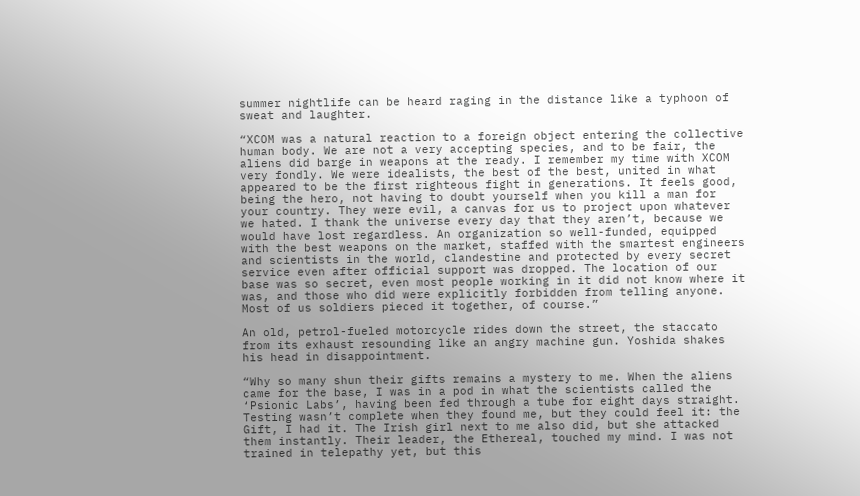summer nightlife can be heard raging in the distance like a typhoon of sweat and laughter.

“XCOM was a natural reaction to a foreign object entering the collective human body. We are not a very accepting species, and to be fair, the aliens did barge in weapons at the ready. I remember my time with XCOM very fondly. We were idealists, the best of the best, united in what appeared to be the first righteous fight in generations. It feels good, being the hero, not having to doubt yourself when you kill a man for your country. They were evil, a canvas for us to project upon whatever we hated. I thank the universe every day that they aren’t, because we would have lost regardless. An organization so well-funded, equipped with the best weapons on the market, staffed with the smartest engineers and scientists in the world, clandestine and protected by every secret service even after official support was dropped. The location of our base was so secret, even most people working in it did not know where it was, and those who did were explicitly forbidden from telling anyone. Most of us soldiers pieced it together, of course.”

An old, petrol-fueled motorcycle rides down the street, the staccato from its exhaust resounding like an angry machine gun. Yoshida shakes his head in disappointment.

“Why so many shun their gifts remains a mystery to me. When the aliens came for the base, I was in a pod in what the scientists called the ‘Psionic Labs’, having been fed through a tube for eight days straight. Testing wasn’t complete when they found me, but they could feel it: the Gift, I had it. The Irish girl next to me also did, but she attacked them instantly. Their leader, the Ethereal, touched my mind. I was not trained in telepathy yet, but this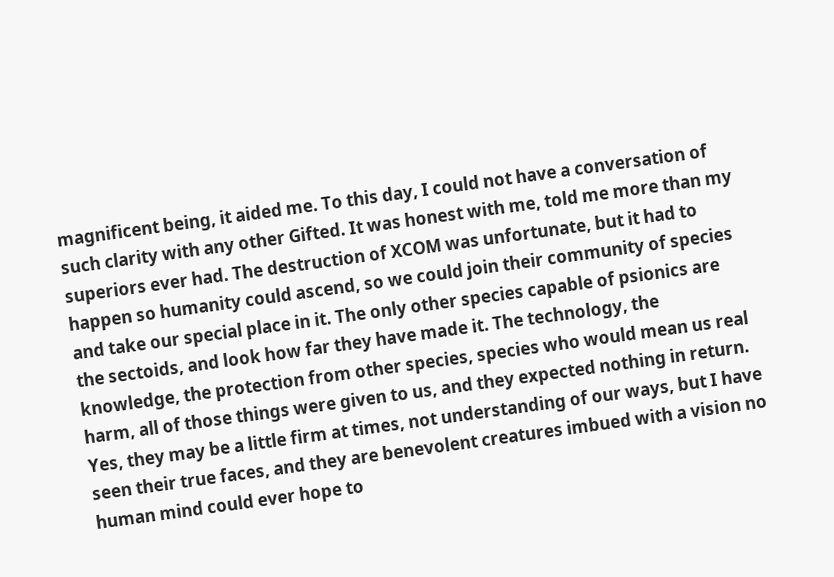magnificent being, it aided me. To this day, I could not have a conversation of such clarity with any other Gifted. It was honest with me, told me more than my superiors ever had. The destruction of XCOM was unfortunate, but it had to happen so humanity could ascend, so we could join their community of species and take our special place in it. The only other species capable of psionics are the sectoids, and look how far they have made it. The technology, the knowledge, the protection from other species, species who would mean us real harm, all of those things were given to us, and they expected nothing in return. Yes, they may be a little firm at times, not understanding of our ways, but I have seen their true faces, and they are benevolent creatures imbued with a vision no human mind could ever hope to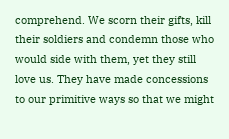comprehend. We scorn their gifts, kill their soldiers and condemn those who would side with them, yet they still love us. They have made concessions to our primitive ways so that we might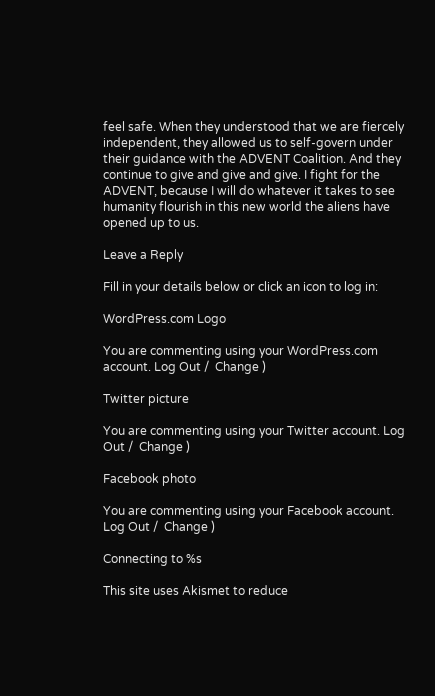feel safe. When they understood that we are fiercely independent, they allowed us to self-govern under their guidance with the ADVENT Coalition. And they continue to give and give and give. I fight for the ADVENT, because I will do whatever it takes to see humanity flourish in this new world the aliens have opened up to us.

Leave a Reply

Fill in your details below or click an icon to log in:

WordPress.com Logo

You are commenting using your WordPress.com account. Log Out /  Change )

Twitter picture

You are commenting using your Twitter account. Log Out /  Change )

Facebook photo

You are commenting using your Facebook account. Log Out /  Change )

Connecting to %s

This site uses Akismet to reduce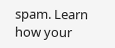spam. Learn how your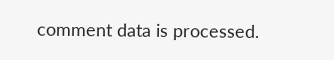comment data is processed.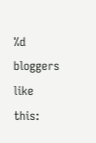%d bloggers like this: